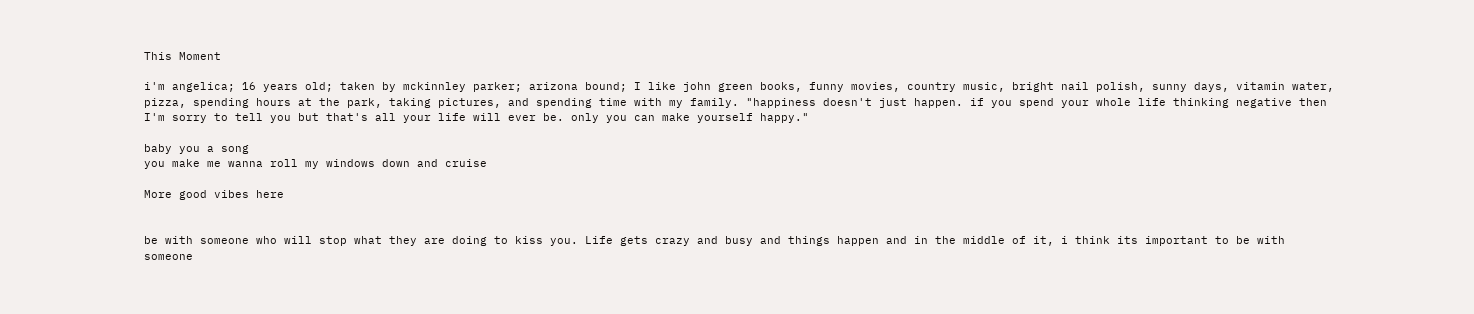This Moment

i'm angelica; 16 years old; taken by mckinnley parker; arizona bound; I like john green books, funny movies, country music, bright nail polish, sunny days, vitamin water, pizza, spending hours at the park, taking pictures, and spending time with my family. "happiness doesn't just happen. if you spend your whole life thinking negative then I'm sorry to tell you but that's all your life will ever be. only you can make yourself happy."

baby you a song
you make me wanna roll my windows down and cruise

More good vibes here


be with someone who will stop what they are doing to kiss you. Life gets crazy and busy and things happen and in the middle of it, i think its important to be with someone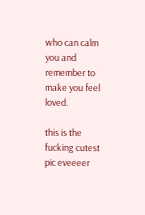who can calm you and remember to make you feel loved.

this is the fucking cutest pic eveeeer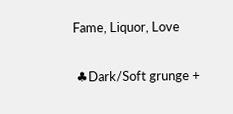Fame, Liquor, Love

 ♣Dark/Soft grunge +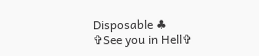Disposable ♣
✞See you in Hell✞